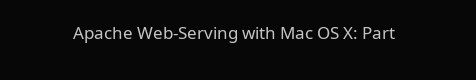Apache Web-Serving with Mac OS X: Part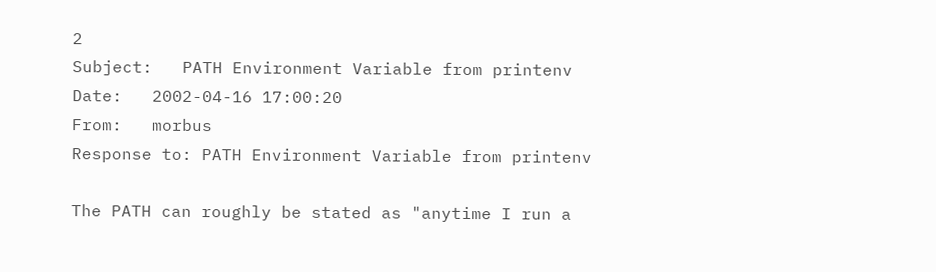2
Subject:   PATH Environment Variable from printenv
Date:   2002-04-16 17:00:20
From:   morbus
Response to: PATH Environment Variable from printenv

The PATH can roughly be stated as "anytime I run a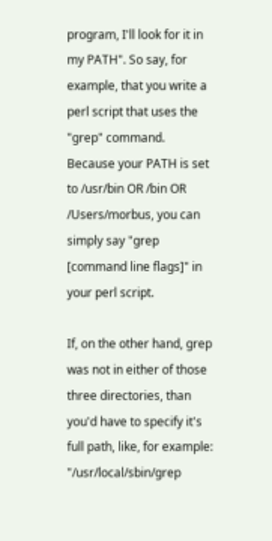program, I'll look for it in my PATH". So say, for example, that you write a perl script that uses the "grep" command. Because your PATH is set to /usr/bin OR /bin OR /Users/morbus, you can simply say "grep [command line flags]" in your perl script.

If, on the other hand, grep was not in either of those three directories, than you'd have to specify it's full path, like, for example: "/usr/local/sbin/grep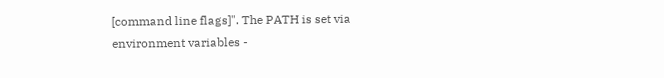[command line flags]". The PATH is set via environment variables -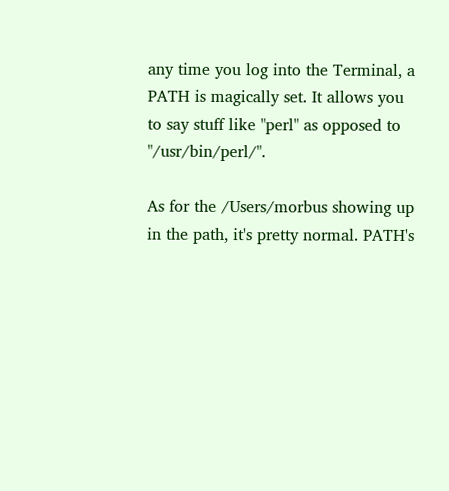any time you log into the Terminal, a PATH is magically set. It allows you to say stuff like "perl" as opposed to "/usr/bin/perl/".

As for the /Users/morbus showing up in the path, it's pretty normal. PATH's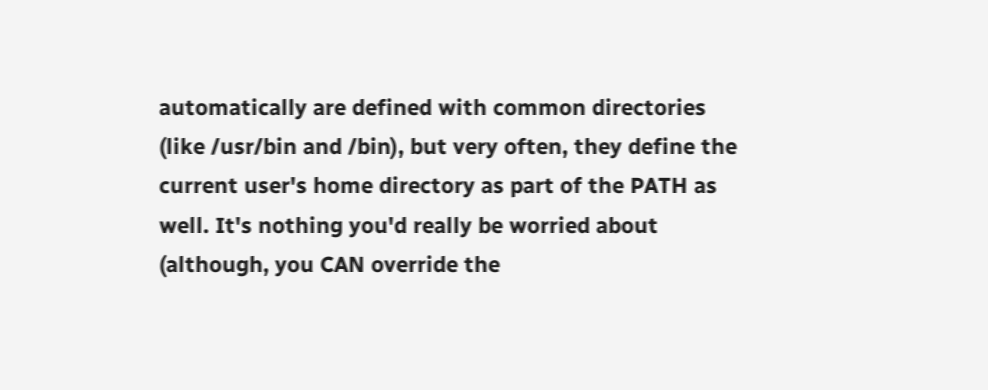automatically are defined with common directories (like /usr/bin and /bin), but very often, they define the current user's home directory as part of the PATH as well. It's nothing you'd really be worried about (although, you CAN override the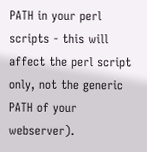PATH in your perl scripts - this will affect the perl script only, not the generic PATH of your webserver).